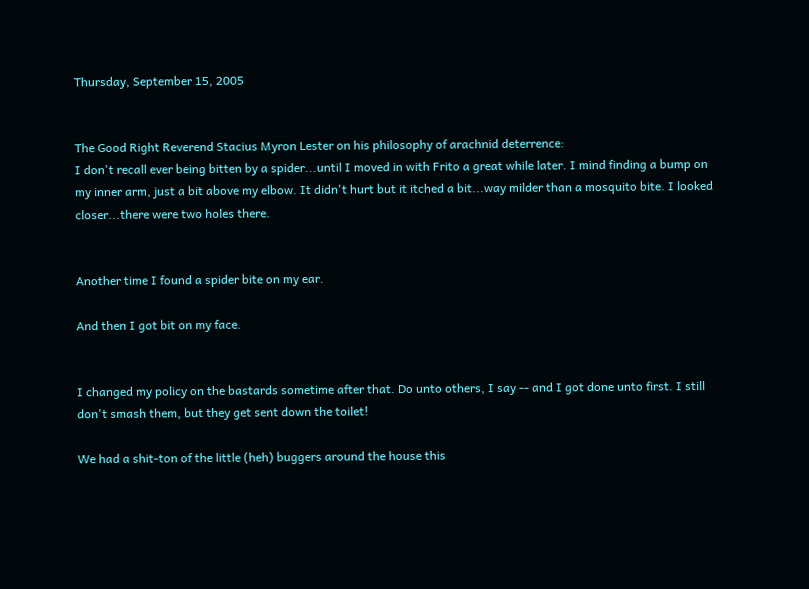Thursday, September 15, 2005


The Good Right Reverend Stacius Myron Lester on his philosophy of arachnid deterrence:
I don't recall ever being bitten by a spider...until I moved in with Frito a great while later. I mind finding a bump on my inner arm, just a bit above my elbow. It didn't hurt but it itched a bit...way milder than a mosquito bite. I looked closer...there were two holes there.


Another time I found a spider bite on my ear.

And then I got bit on my face.


I changed my policy on the bastards sometime after that. Do unto others, I say -- and I got done unto first. I still don't smash them, but they get sent down the toilet!

We had a shit-ton of the little (heh) buggers around the house this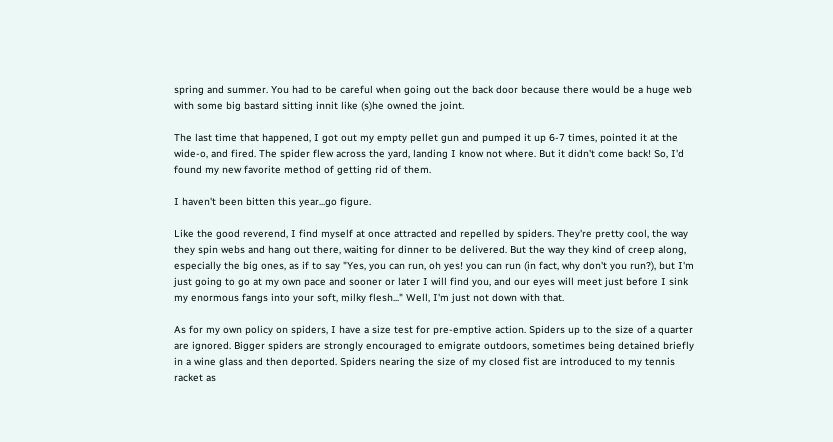spring and summer. You had to be careful when going out the back door because there would be a huge web with some big bastard sitting innit like (s)he owned the joint.

The last time that happened, I got out my empty pellet gun and pumped it up 6-7 times, pointed it at the wide-o, and fired. The spider flew across the yard, landing I know not where. But it didn't come back! So, I'd found my new favorite method of getting rid of them.

I haven't been bitten this year...go figure.

Like the good reverend, I find myself at once attracted and repelled by spiders. They're pretty cool, the way they spin webs and hang out there, waiting for dinner to be delivered. But the way they kind of creep along, especially the big ones, as if to say "Yes, you can run, oh yes! you can run (in fact, why don't you run?), but I'm just going to go at my own pace and sooner or later I will find you, and our eyes will meet just before I sink my enormous fangs into your soft, milky flesh..." Well, I'm just not down with that.

As for my own policy on spiders, I have a size test for pre-emptive action. Spiders up to the size of a quarter are ignored. Bigger spiders are strongly encouraged to emigrate outdoors, sometimes being detained briefly in a wine glass and then deported. Spiders nearing the size of my closed fist are introduced to my tennis racket as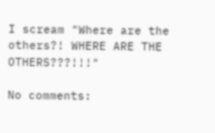I scream "Where are the others?! WHERE ARE THE OTHERS???!!!"

No comments: